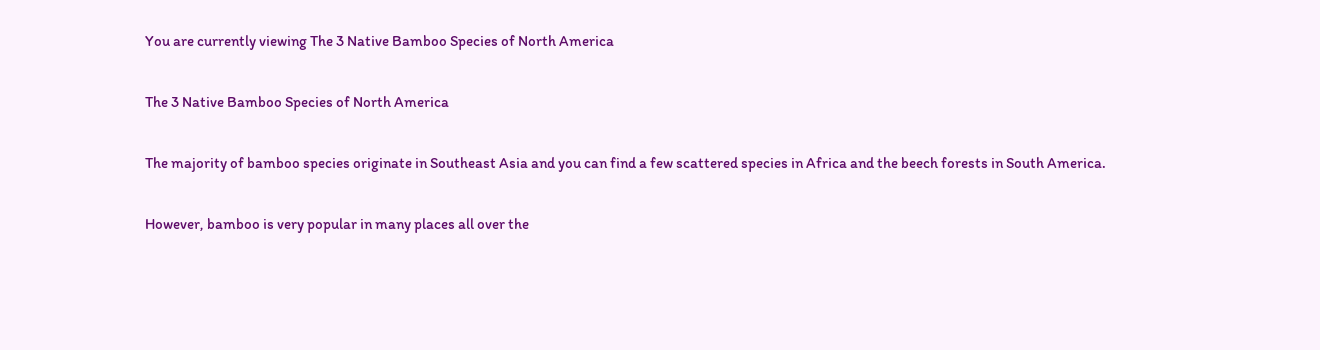You are currently viewing The 3 Native Bamboo Species of North America

The 3 Native Bamboo Species of North America

The majority of bamboo species originate in Southeast Asia and you can find a few scattered species in Africa and the beech forests in South America.

However, bamboo is very popular in many places all over the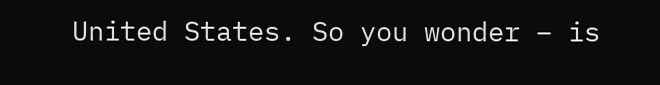United States. So you wonder – is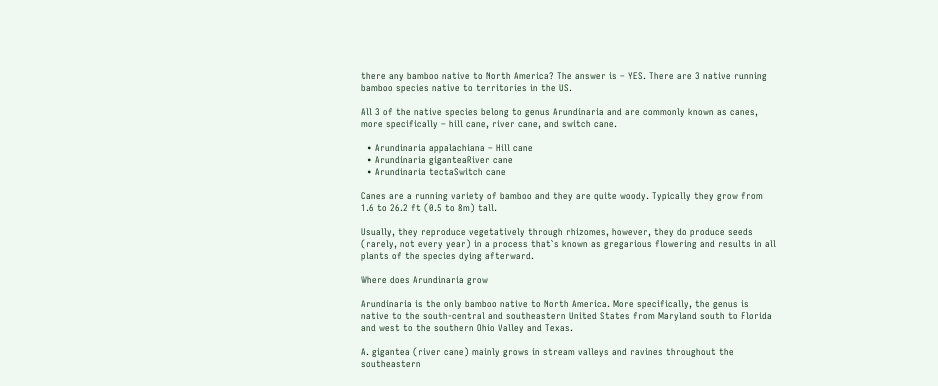there any bamboo native to North America? The answer is – YES. There are 3 native running bamboo species native to territories in the US.

All 3 of the native species belong to genus Arundinaria and are commonly known as canes, more specifically – hill cane, river cane, and switch cane.

  • Arundinaria appalachiana – Hill cane
  • Arundinaria giganteaRiver cane
  • Arundinaria tectaSwitch cane

Canes are a running variety of bamboo and they are quite woody. Typically they grow from 1.6 to 26.2 ft (0.5 to 8m) tall.

Usually, they reproduce vegetatively through rhizomes, however, they do produce seeds (rarely, not every year) in a process that`s known as gregarious flowering and results in all plants of the species dying afterward.

Where does Arundinaria grow

Arundinaria is the only bamboo native to North America. More specifically, the genus is native to the south-central and southeastern United States from Maryland south to Florida and west to the southern Ohio Valley and Texas.

A. gigantea (river cane) mainly grows in stream valleys and ravines throughout the southeastern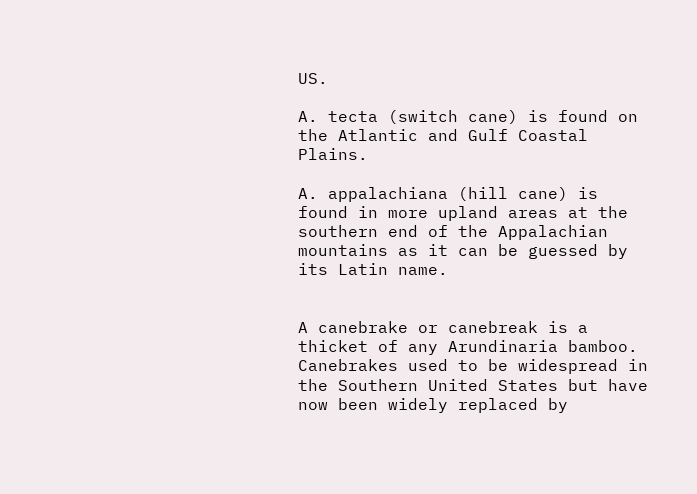US.

A. tecta (switch cane) is found on the Atlantic and Gulf Coastal Plains.

A. appalachiana (hill cane) is found in more upland areas at the southern end of the Appalachian mountains as it can be guessed by its Latin name.


A canebrake or canebreak is a thicket of any Arundinaria bamboo. Canebrakes used to be widespread in the Southern United States but have now been widely replaced by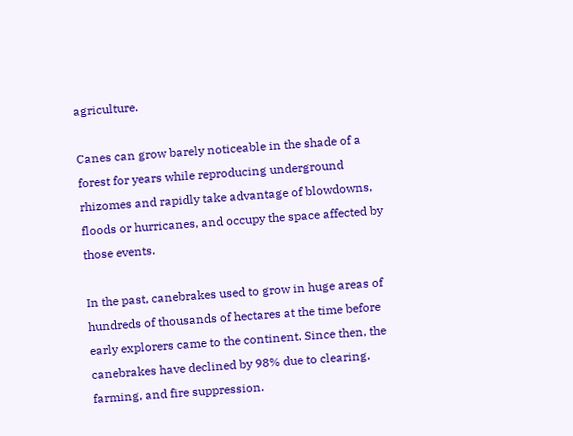agriculture.

Canes can grow barely noticeable in the shade of a forest for years while reproducing underground rhizomes and rapidly take advantage of blowdowns, floods or hurricanes, and occupy the space affected by those events.

In the past, canebrakes used to grow in huge areas of hundreds of thousands of hectares at the time before early explorers came to the continent. Since then, the canebrakes have declined by 98% due to clearing, farming, and fire suppression.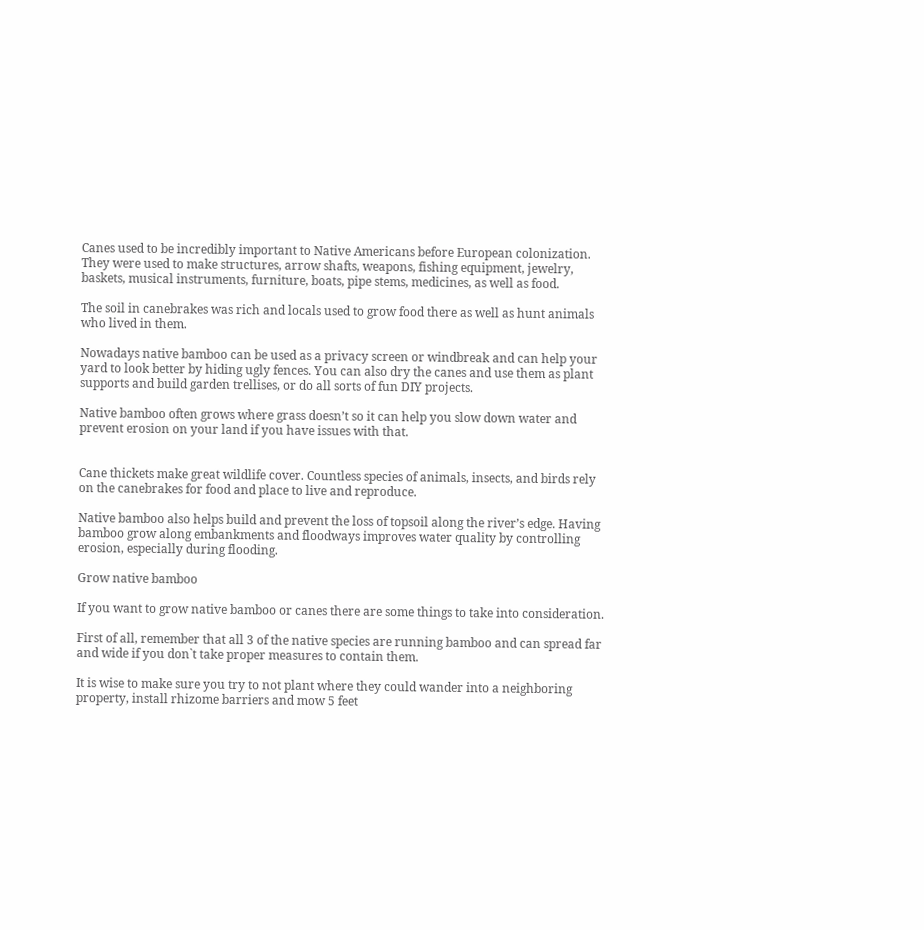Canes used to be incredibly important to Native Americans before European colonization. They were used to make structures, arrow shafts, weapons, fishing equipment, jewelry, baskets, musical instruments, furniture, boats, pipe stems, medicines, as well as food.

The soil in canebrakes was rich and locals used to grow food there as well as hunt animals who lived in them.

Nowadays native bamboo can be used as a privacy screen or windbreak and can help your yard to look better by hiding ugly fences. You can also dry the canes and use them as plant supports and build garden trellises, or do all sorts of fun DIY projects.

Native bamboo often grows where grass doesn’t so it can help you slow down water and prevent erosion on your land if you have issues with that.


Cane thickets make great wildlife cover. Countless species of animals, insects, and birds rely on the canebrakes for food and place to live and reproduce.

Native bamboo also helps build and prevent the loss of topsoil along the river’s edge. Having bamboo grow along embankments and floodways improves water quality by controlling erosion, especially during flooding.

Grow native bamboo

If you want to grow native bamboo or canes there are some things to take into consideration.

First of all, remember that all 3 of the native species are running bamboo and can spread far and wide if you don`t take proper measures to contain them.

It is wise to make sure you try to not plant where they could wander into a neighboring property, install rhizome barriers and mow 5 feet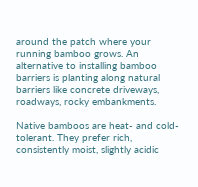around the patch where your running bamboo grows. An alternative to installing bamboo barriers is planting along natural barriers like concrete driveways, roadways, rocky embankments.

Native bamboos are heat- and cold-tolerant. They prefer rich, consistently moist, slightly acidic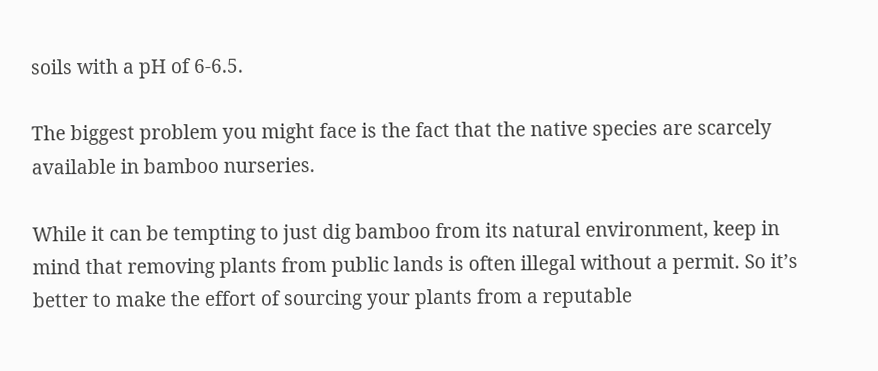soils with a pH of 6-6.5.

The biggest problem you might face is the fact that the native species are scarcely available in bamboo nurseries.

While it can be tempting to just dig bamboo from its natural environment, keep in mind that removing plants from public lands is often illegal without a permit. So it’s better to make the effort of sourcing your plants from a reputable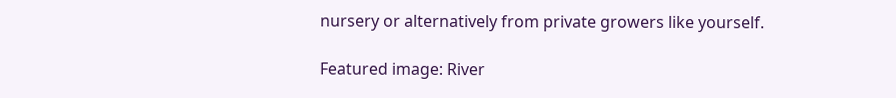nursery or alternatively from private growers like yourself.

Featured image: River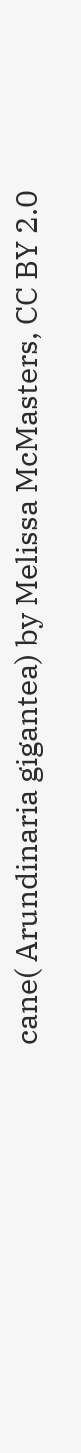cane( Arundinaria gigantea) by Melissa McMasters, CC BY 2.0